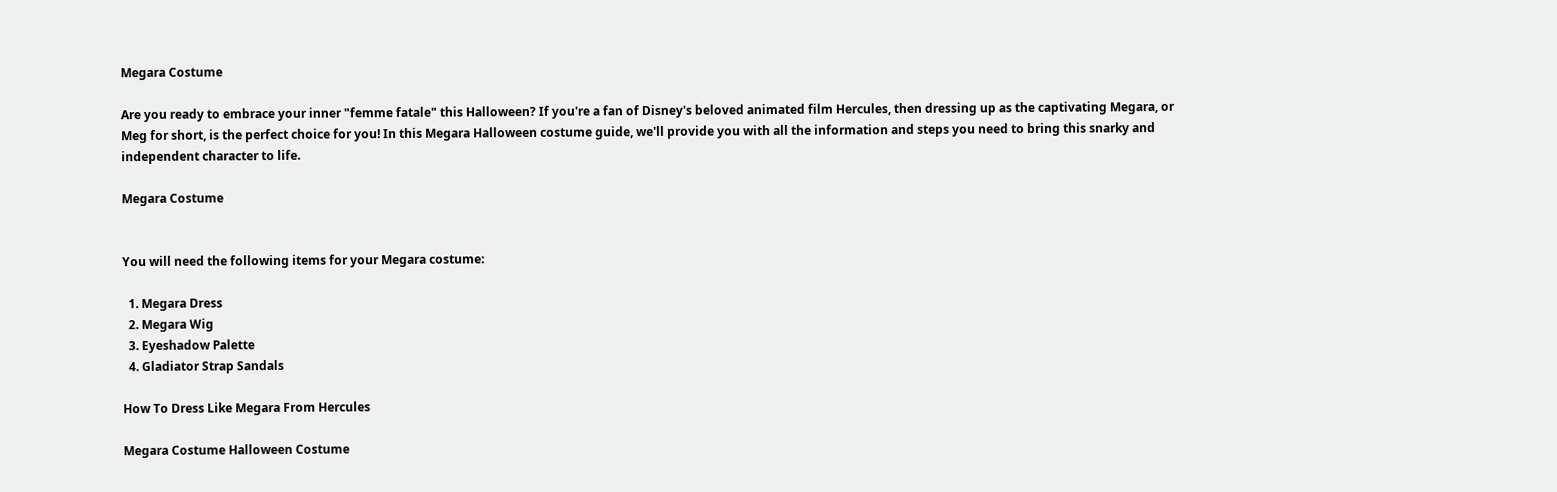Megara Costume

Are you ready to embrace your inner "femme fatale" this Halloween? If you're a fan of Disney's beloved animated film Hercules, then dressing up as the captivating Megara, or Meg for short, is the perfect choice for you! In this Megara Halloween costume guide, we'll provide you with all the information and steps you need to bring this snarky and independent character to life.

Megara Costume


You will need the following items for your Megara costume:

  1. Megara Dress
  2. Megara Wig
  3. Eyeshadow Palette
  4. Gladiator Strap Sandals

How To Dress Like Megara From Hercules

Megara Costume Halloween Costume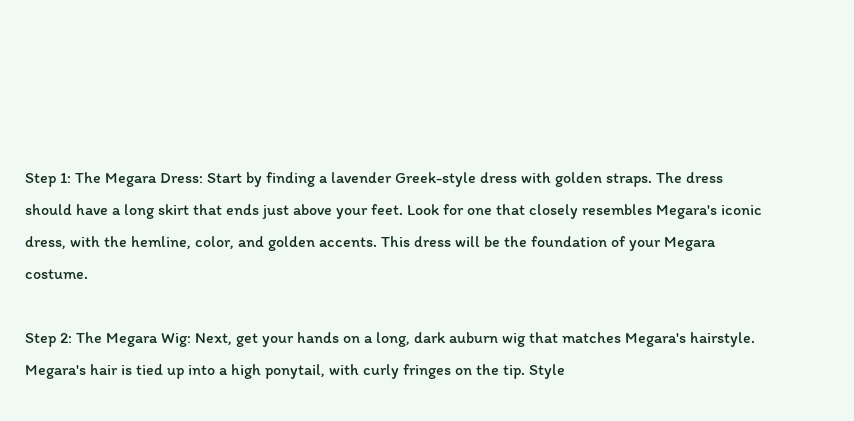Step 1: The Megara Dress: Start by finding a lavender Greek-style dress with golden straps. The dress should have a long skirt that ends just above your feet. Look for one that closely resembles Megara's iconic dress, with the hemline, color, and golden accents. This dress will be the foundation of your Megara costume.

Step 2: The Megara Wig: Next, get your hands on a long, dark auburn wig that matches Megara's hairstyle. Megara's hair is tied up into a high ponytail, with curly fringes on the tip. Style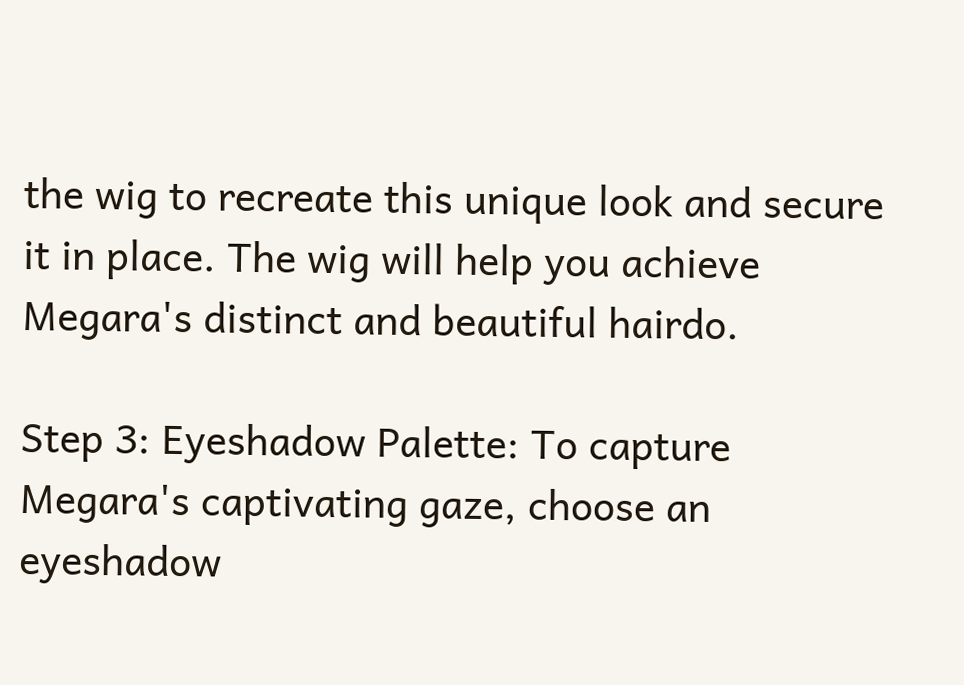the wig to recreate this unique look and secure it in place. The wig will help you achieve Megara's distinct and beautiful hairdo.

Step 3: Eyeshadow Palette: To capture Megara's captivating gaze, choose an eyeshadow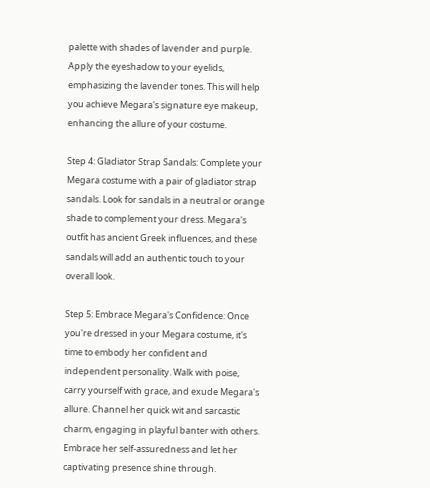palette with shades of lavender and purple. Apply the eyeshadow to your eyelids, emphasizing the lavender tones. This will help you achieve Megara's signature eye makeup, enhancing the allure of your costume.

Step 4: Gladiator Strap Sandals: Complete your Megara costume with a pair of gladiator strap sandals. Look for sandals in a neutral or orange shade to complement your dress. Megara's outfit has ancient Greek influences, and these sandals will add an authentic touch to your overall look.

Step 5: Embrace Megara's Confidence: Once you're dressed in your Megara costume, it's time to embody her confident and independent personality. Walk with poise, carry yourself with grace, and exude Megara's allure. Channel her quick wit and sarcastic charm, engaging in playful banter with others. Embrace her self-assuredness and let her captivating presence shine through.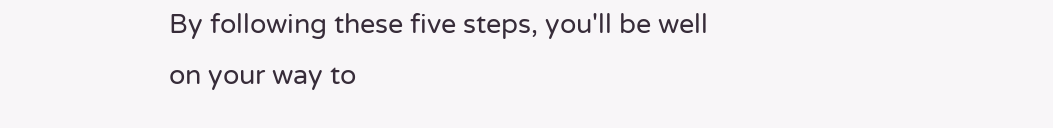By following these five steps, you'll be well on your way to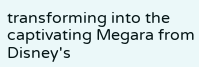transforming into the captivating Megara from Disney's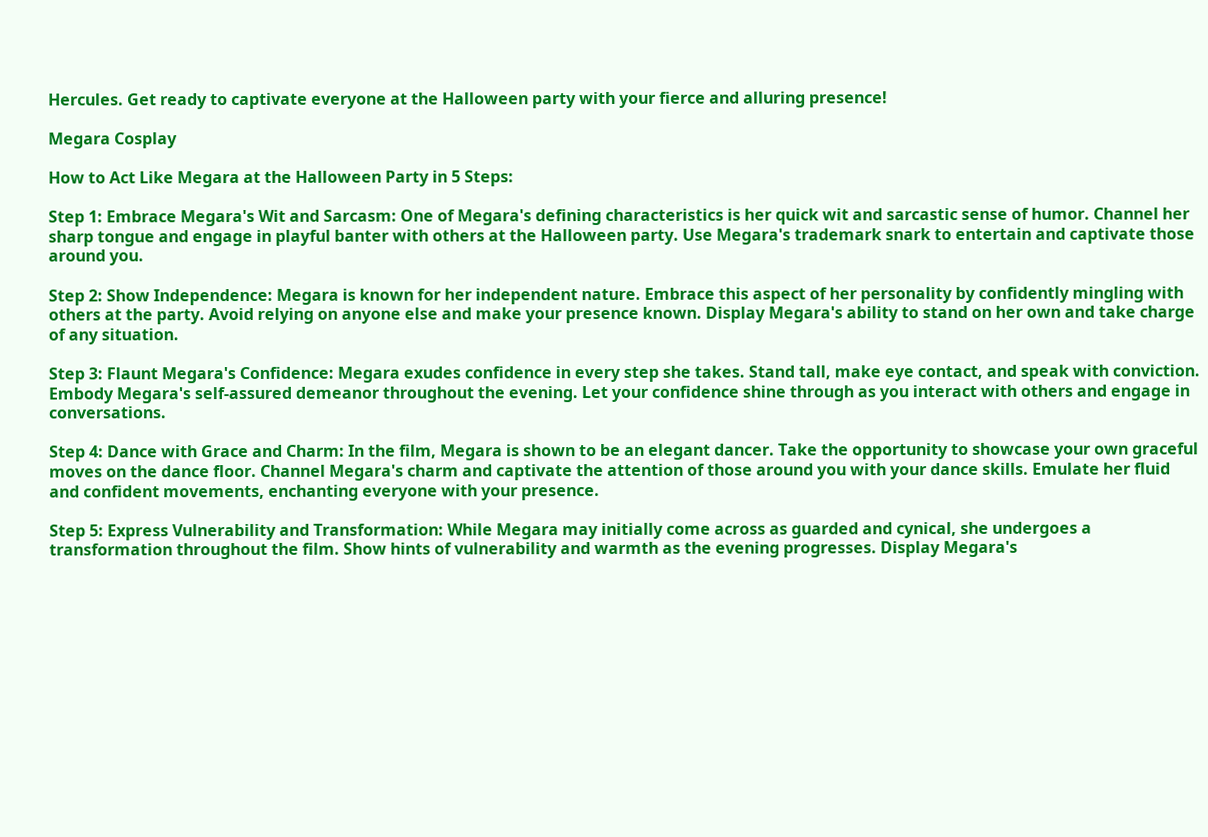Hercules. Get ready to captivate everyone at the Halloween party with your fierce and alluring presence!

Megara Cosplay

How to Act Like Megara at the Halloween Party in 5 Steps:

Step 1: Embrace Megara's Wit and Sarcasm: One of Megara's defining characteristics is her quick wit and sarcastic sense of humor. Channel her sharp tongue and engage in playful banter with others at the Halloween party. Use Megara's trademark snark to entertain and captivate those around you.

Step 2: Show Independence: Megara is known for her independent nature. Embrace this aspect of her personality by confidently mingling with others at the party. Avoid relying on anyone else and make your presence known. Display Megara's ability to stand on her own and take charge of any situation.

Step 3: Flaunt Megara's Confidence: Megara exudes confidence in every step she takes. Stand tall, make eye contact, and speak with conviction. Embody Megara's self-assured demeanor throughout the evening. Let your confidence shine through as you interact with others and engage in conversations.

Step 4: Dance with Grace and Charm: In the film, Megara is shown to be an elegant dancer. Take the opportunity to showcase your own graceful moves on the dance floor. Channel Megara's charm and captivate the attention of those around you with your dance skills. Emulate her fluid and confident movements, enchanting everyone with your presence.

Step 5: Express Vulnerability and Transformation: While Megara may initially come across as guarded and cynical, she undergoes a transformation throughout the film. Show hints of vulnerability and warmth as the evening progresses. Display Megara's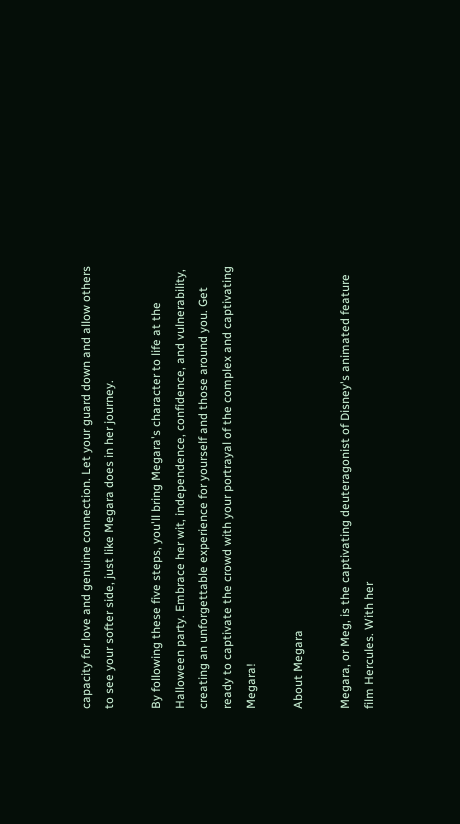capacity for love and genuine connection. Let your guard down and allow others to see your softer side, just like Megara does in her journey.

By following these five steps, you'll bring Megara's character to life at the Halloween party. Embrace her wit, independence, confidence, and vulnerability, creating an unforgettable experience for yourself and those around you. Get ready to captivate the crowd with your portrayal of the complex and captivating Megara!

About Megara

Megara, or Meg, is the captivating deuteragonist of Disney's animated feature film Hercules. With her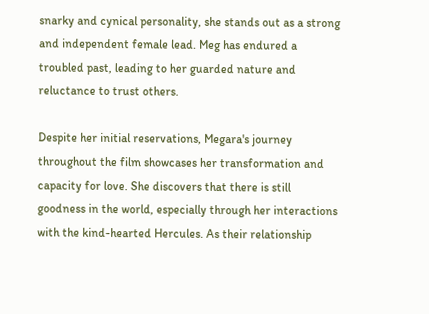snarky and cynical personality, she stands out as a strong and independent female lead. Meg has endured a troubled past, leading to her guarded nature and reluctance to trust others.

Despite her initial reservations, Megara's journey throughout the film showcases her transformation and capacity for love. She discovers that there is still goodness in the world, especially through her interactions with the kind-hearted Hercules. As their relationship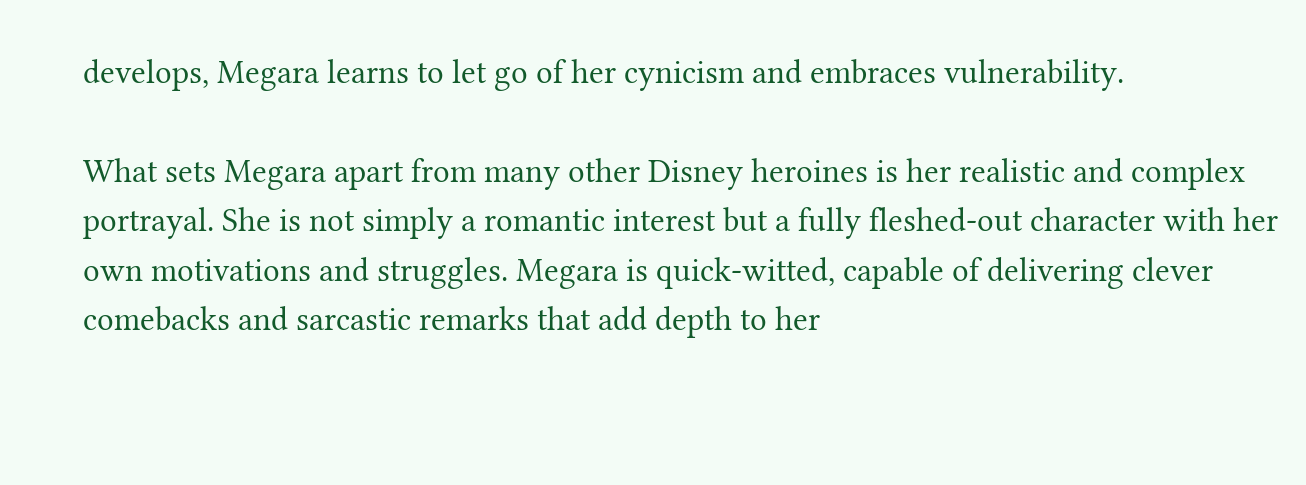develops, Megara learns to let go of her cynicism and embraces vulnerability.

What sets Megara apart from many other Disney heroines is her realistic and complex portrayal. She is not simply a romantic interest but a fully fleshed-out character with her own motivations and struggles. Megara is quick-witted, capable of delivering clever comebacks and sarcastic remarks that add depth to her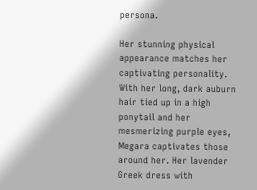persona.

Her stunning physical appearance matches her captivating personality. With her long, dark auburn hair tied up in a high ponytail and her mesmerizing purple eyes, Megara captivates those around her. Her lavender Greek dress with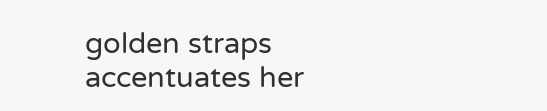golden straps accentuates her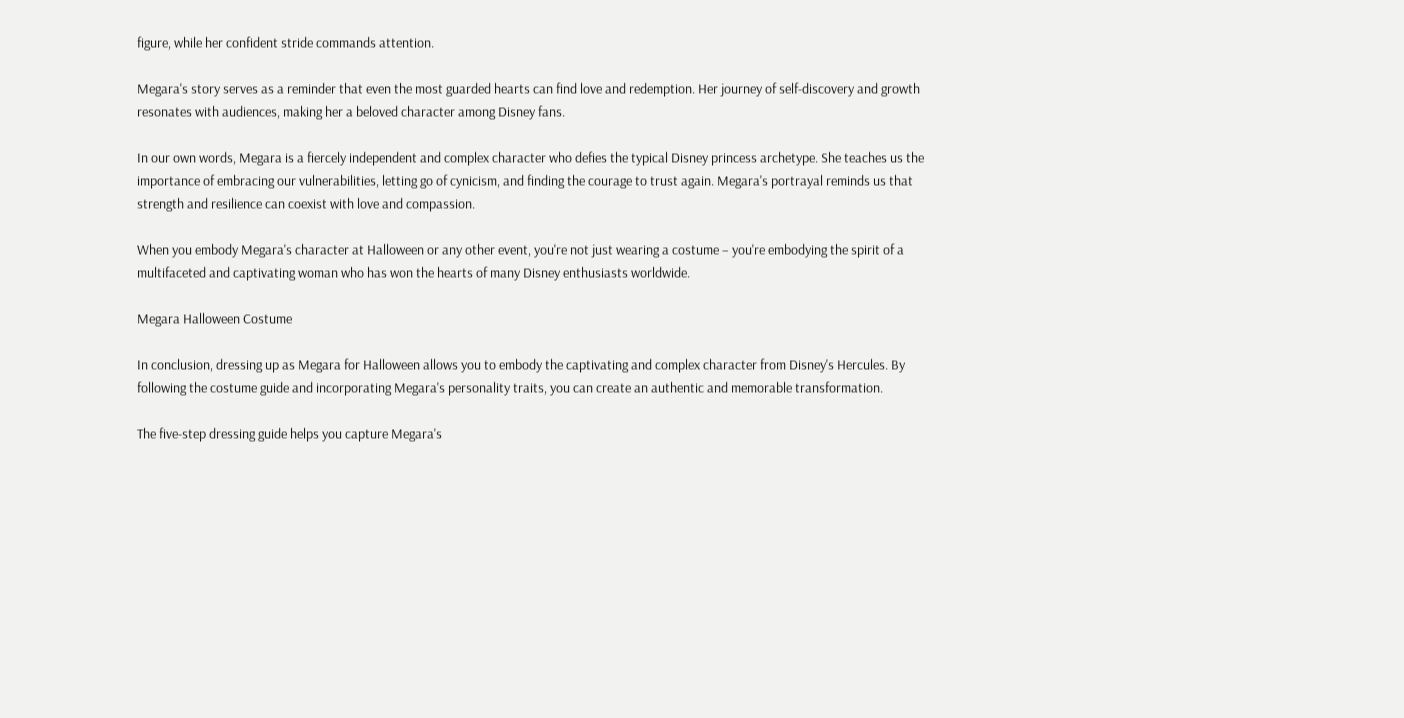figure, while her confident stride commands attention.

Megara's story serves as a reminder that even the most guarded hearts can find love and redemption. Her journey of self-discovery and growth resonates with audiences, making her a beloved character among Disney fans.

In our own words, Megara is a fiercely independent and complex character who defies the typical Disney princess archetype. She teaches us the importance of embracing our vulnerabilities, letting go of cynicism, and finding the courage to trust again. Megara's portrayal reminds us that strength and resilience can coexist with love and compassion.

When you embody Megara's character at Halloween or any other event, you're not just wearing a costume – you're embodying the spirit of a multifaceted and captivating woman who has won the hearts of many Disney enthusiasts worldwide.

Megara Halloween Costume

In conclusion, dressing up as Megara for Halloween allows you to embody the captivating and complex character from Disney's Hercules. By following the costume guide and incorporating Megara's personality traits, you can create an authentic and memorable transformation.

The five-step dressing guide helps you capture Megara's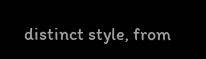distinct style, from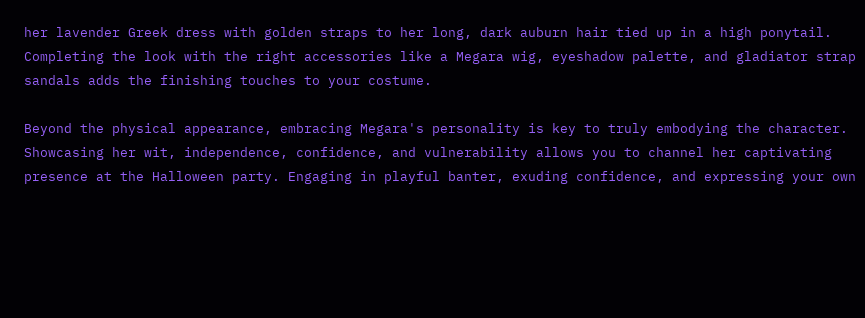her lavender Greek dress with golden straps to her long, dark auburn hair tied up in a high ponytail. Completing the look with the right accessories like a Megara wig, eyeshadow palette, and gladiator strap sandals adds the finishing touches to your costume.

Beyond the physical appearance, embracing Megara's personality is key to truly embodying the character. Showcasing her wit, independence, confidence, and vulnerability allows you to channel her captivating presence at the Halloween party. Engaging in playful banter, exuding confidence, and expressing your own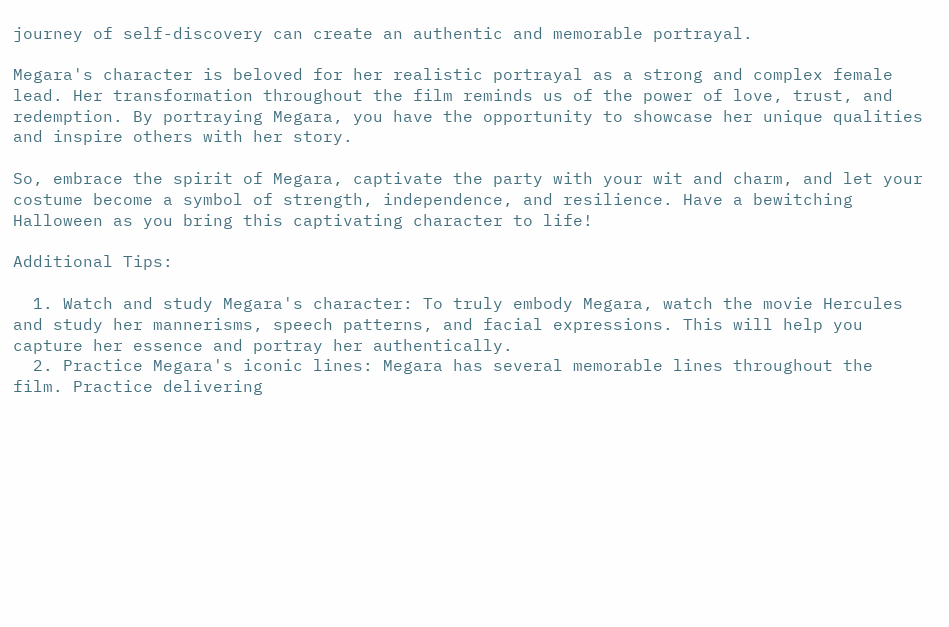journey of self-discovery can create an authentic and memorable portrayal.

Megara's character is beloved for her realistic portrayal as a strong and complex female lead. Her transformation throughout the film reminds us of the power of love, trust, and redemption. By portraying Megara, you have the opportunity to showcase her unique qualities and inspire others with her story.

So, embrace the spirit of Megara, captivate the party with your wit and charm, and let your costume become a symbol of strength, independence, and resilience. Have a bewitching Halloween as you bring this captivating character to life!

Additional Tips:

  1. Watch and study Megara's character: To truly embody Megara, watch the movie Hercules and study her mannerisms, speech patterns, and facial expressions. This will help you capture her essence and portray her authentically.
  2. Practice Megara's iconic lines: Megara has several memorable lines throughout the film. Practice delivering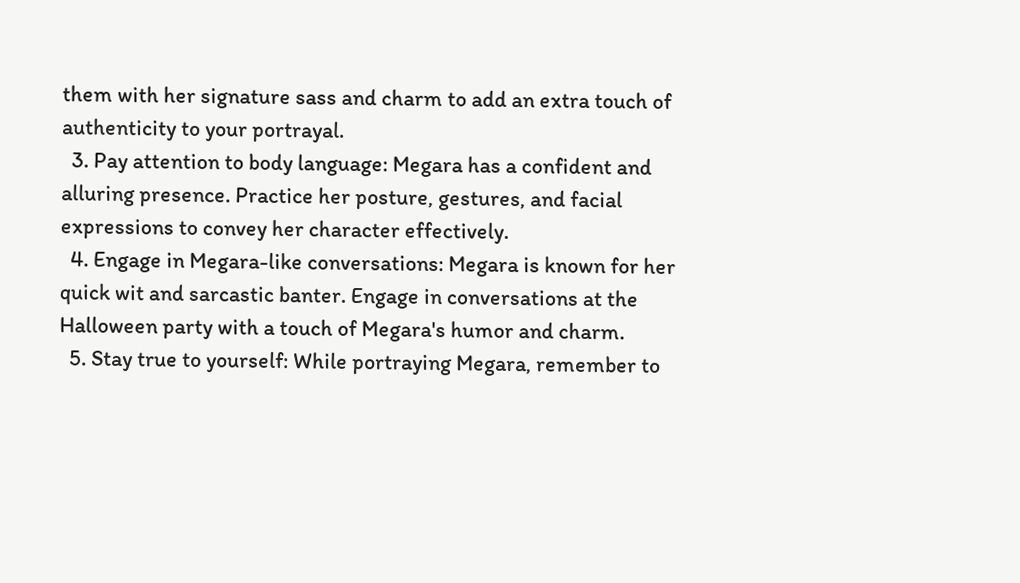them with her signature sass and charm to add an extra touch of authenticity to your portrayal.
  3. Pay attention to body language: Megara has a confident and alluring presence. Practice her posture, gestures, and facial expressions to convey her character effectively.
  4. Engage in Megara-like conversations: Megara is known for her quick wit and sarcastic banter. Engage in conversations at the Halloween party with a touch of Megara's humor and charm.
  5. Stay true to yourself: While portraying Megara, remember to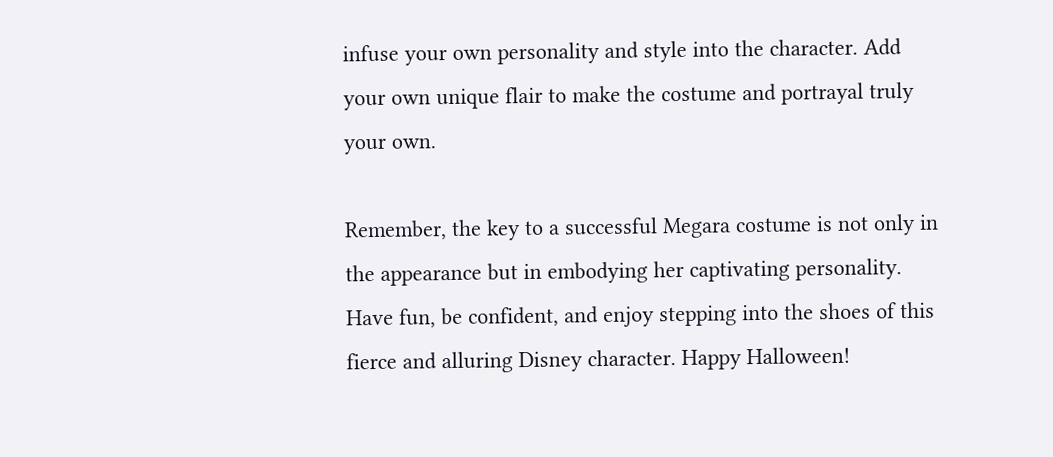infuse your own personality and style into the character. Add your own unique flair to make the costume and portrayal truly your own.

Remember, the key to a successful Megara costume is not only in the appearance but in embodying her captivating personality. Have fun, be confident, and enjoy stepping into the shoes of this fierce and alluring Disney character. Happy Halloween!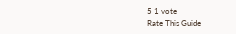5 1 vote
Rate This Guide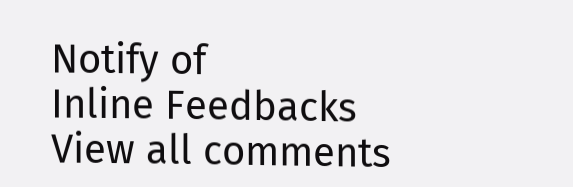Notify of
Inline Feedbacks
View all comments